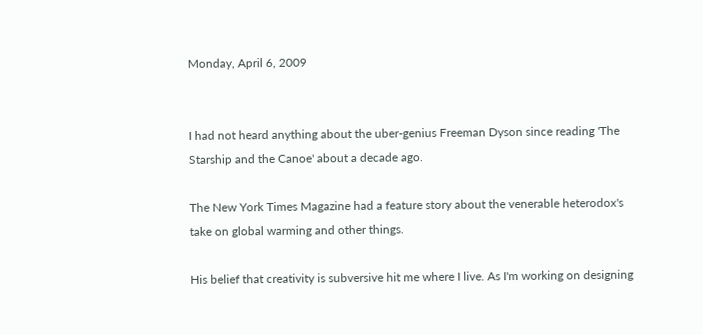Monday, April 6, 2009


I had not heard anything about the uber-genius Freeman Dyson since reading 'The Starship and the Canoe' about a decade ago.

The New York Times Magazine had a feature story about the venerable heterodox's take on global warming and other things.

His belief that creativity is subversive hit me where I live. As I'm working on designing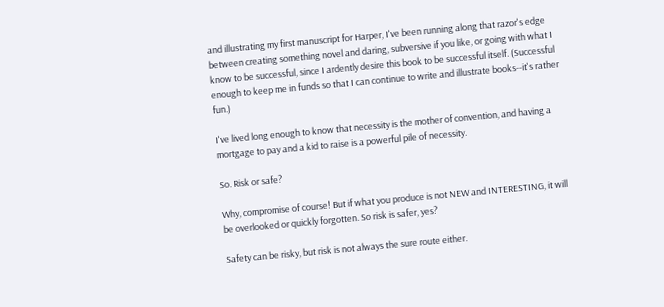and illustrating my first manuscript for Harper, I've been running along that razor's edge between creating something novel and daring, subversive if you like, or going with what I know to be successful, since I ardently desire this book to be successful itself. (Successful enough to keep me in funds so that I can continue to write and illustrate books--it's rather fun.)

I've lived long enough to know that necessity is the mother of convention, and having a mortgage to pay and a kid to raise is a powerful pile of necessity.

So. Risk or safe?

Why, compromise of course! But if what you produce is not NEW and INTERESTING, it will be overlooked or quickly forgotten. So risk is safer, yes?

Safety can be risky, but risk is not always the sure route either.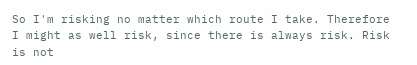So I'm risking no matter which route I take. Therefore I might as well risk, since there is always risk. Risk is not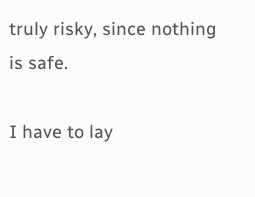truly risky, since nothing is safe.

I have to lay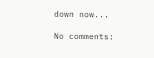down now...

No comments: